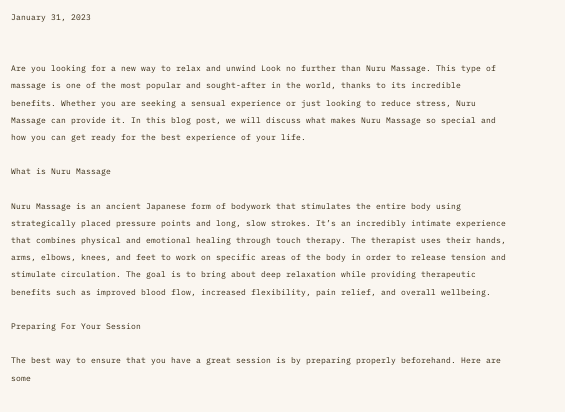January 31, 2023


Are you looking for a new way to relax and unwind Look no further than Nuru Massage. This type of massage is one of the most popular and sought-after in the world, thanks to its incredible benefits. Whether you are seeking a sensual experience or just looking to reduce stress, Nuru Massage can provide it. In this blog post, we will discuss what makes Nuru Massage so special and how you can get ready for the best experience of your life.

What is Nuru Massage

Nuru Massage is an ancient Japanese form of bodywork that stimulates the entire body using strategically placed pressure points and long, slow strokes. It’s an incredibly intimate experience that combines physical and emotional healing through touch therapy. The therapist uses their hands, arms, elbows, knees, and feet to work on specific areas of the body in order to release tension and stimulate circulation. The goal is to bring about deep relaxation while providing therapeutic benefits such as improved blood flow, increased flexibility, pain relief, and overall wellbeing.

Preparing For Your Session

The best way to ensure that you have a great session is by preparing properly beforehand. Here are some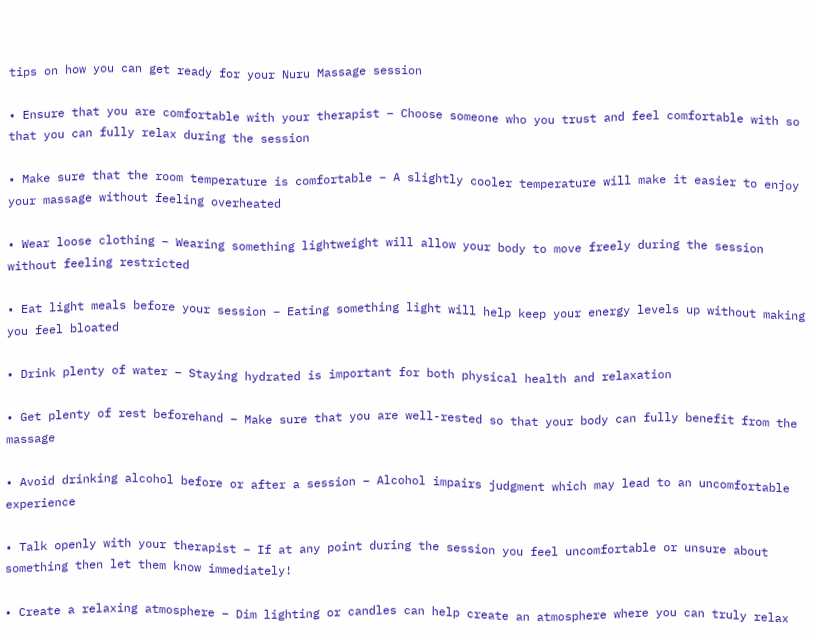tips on how you can get ready for your Nuru Massage session

• Ensure that you are comfortable with your therapist – Choose someone who you trust and feel comfortable with so that you can fully relax during the session

• Make sure that the room temperature is comfortable – A slightly cooler temperature will make it easier to enjoy your massage without feeling overheated

• Wear loose clothing – Wearing something lightweight will allow your body to move freely during the session without feeling restricted

• Eat light meals before your session – Eating something light will help keep your energy levels up without making you feel bloated

• Drink plenty of water – Staying hydrated is important for both physical health and relaxation

• Get plenty of rest beforehand – Make sure that you are well-rested so that your body can fully benefit from the massage

• Avoid drinking alcohol before or after a session – Alcohol impairs judgment which may lead to an uncomfortable experience

• Talk openly with your therapist – If at any point during the session you feel uncomfortable or unsure about something then let them know immediately!

• Create a relaxing atmosphere – Dim lighting or candles can help create an atmosphere where you can truly relax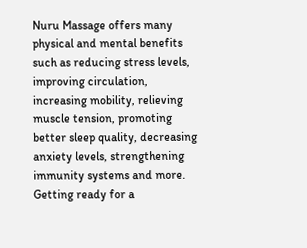Nuru Massage offers many physical and mental benefits such as reducing stress levels, improving circulation, increasing mobility, relieving muscle tension, promoting better sleep quality, decreasing anxiety levels, strengthening immunity systems and more. Getting ready for a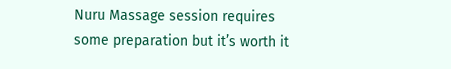Nuru Massage session requires some preparation but it’s worth it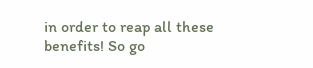in order to reap all these benefits! So go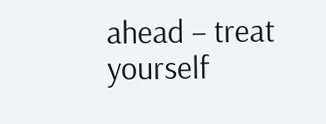ahead – treat yourself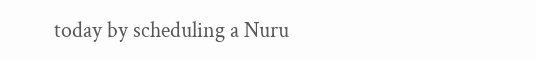today by scheduling a Nuru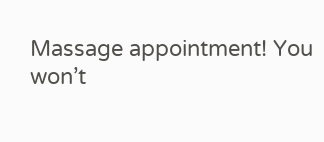Massage appointment! You won’t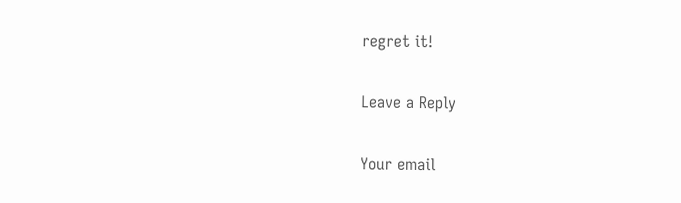regret it!

Leave a Reply

Your email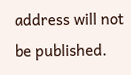address will not be published.